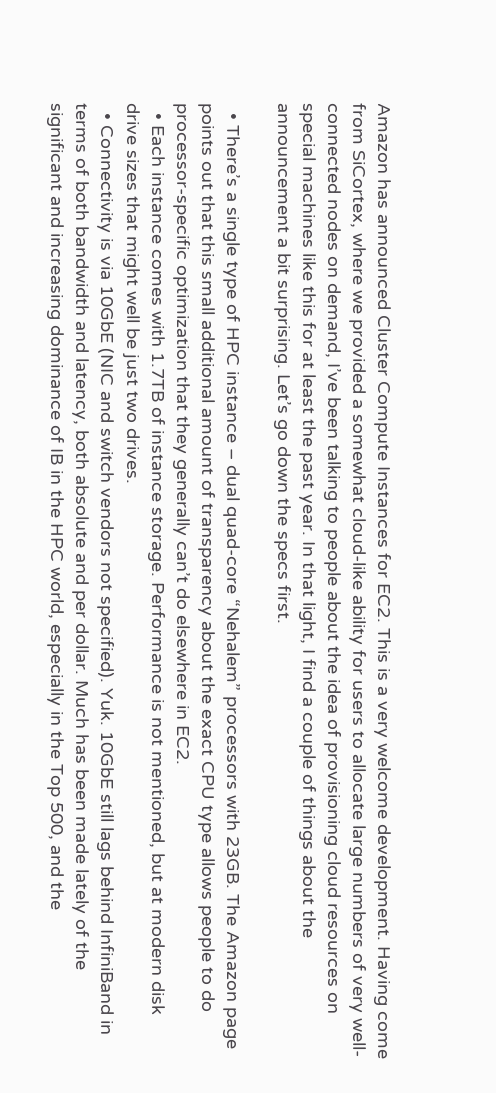Amazon has announced Cluster Compute Instances for EC2. This is a very welcome development. Having come from SiCortex, where we provided a somewhat cloud-like ability for users to allocate large numbers of very well-connected nodes on demand, I’ve been talking to people about the idea of provisioning cloud resources on special machines like this for at least the past year. In that light, I find a couple of things about the announcement a bit surprising. Let’s go down the specs first.

  • There’s a single type of HPC instance – dual quad-core “Nehalem” processors with 23GB. The Amazon page points out that this small additional amount of transparency about the exact CPU type allows people to do processor-specific optimization that they generally can’t do elsewhere in EC2.
  • Each instance comes with 1.7TB of instance storage. Performance is not mentioned, but at modern disk drive sizes that might well be just two drives.
  • Connectivity is via 10GbE (NIC and switch vendors not specified). Yuk. 10GbE still lags behind InfiniBand in terms of both bandwidth and latency, both absolute and per dollar. Much has been made lately of the significant and increasing dominance of IB in the HPC world, especially in the Top 500, and the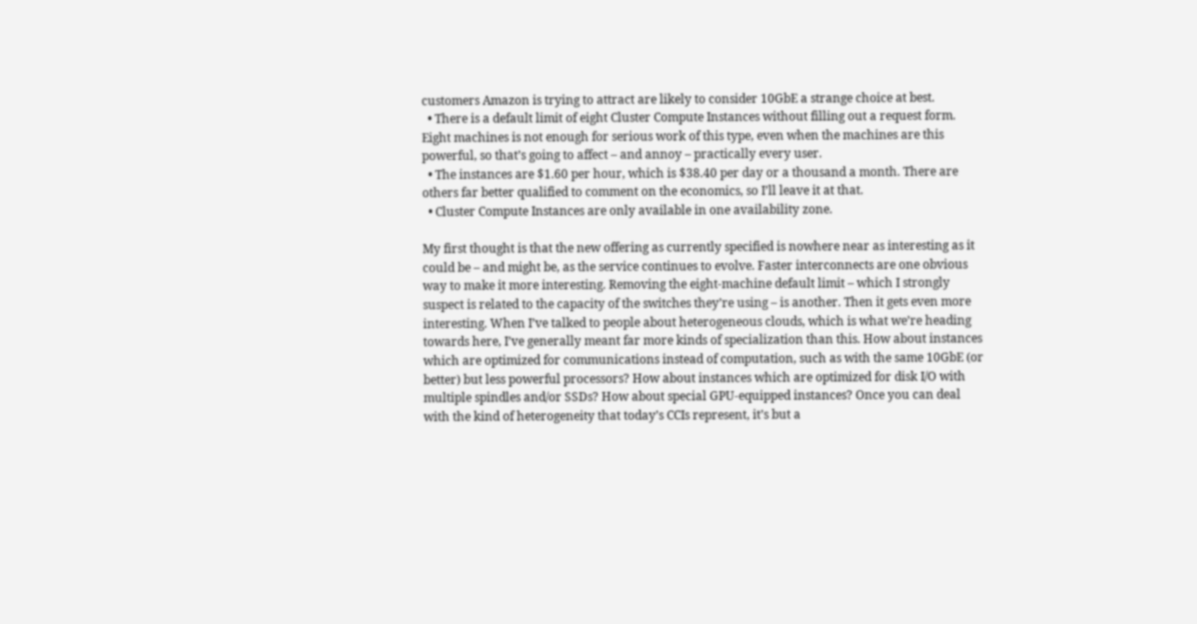customers Amazon is trying to attract are likely to consider 10GbE a strange choice at best.
  • There is a default limit of eight Cluster Compute Instances without filling out a request form. Eight machines is not enough for serious work of this type, even when the machines are this powerful, so that’s going to affect – and annoy – practically every user.
  • The instances are $1.60 per hour, which is $38.40 per day or a thousand a month. There are others far better qualified to comment on the economics, so I’ll leave it at that.
  • Cluster Compute Instances are only available in one availability zone.

My first thought is that the new offering as currently specified is nowhere near as interesting as it could be – and might be, as the service continues to evolve. Faster interconnects are one obvious way to make it more interesting. Removing the eight-machine default limit – which I strongly suspect is related to the capacity of the switches they’re using – is another. Then it gets even more interesting. When I’ve talked to people about heterogeneous clouds, which is what we’re heading towards here, I’ve generally meant far more kinds of specialization than this. How about instances which are optimized for communications instead of computation, such as with the same 10GbE (or better) but less powerful processors? How about instances which are optimized for disk I/O with multiple spindles and/or SSDs? How about special GPU-equipped instances? Once you can deal with the kind of heterogeneity that today’s CCIs represent, it’s but a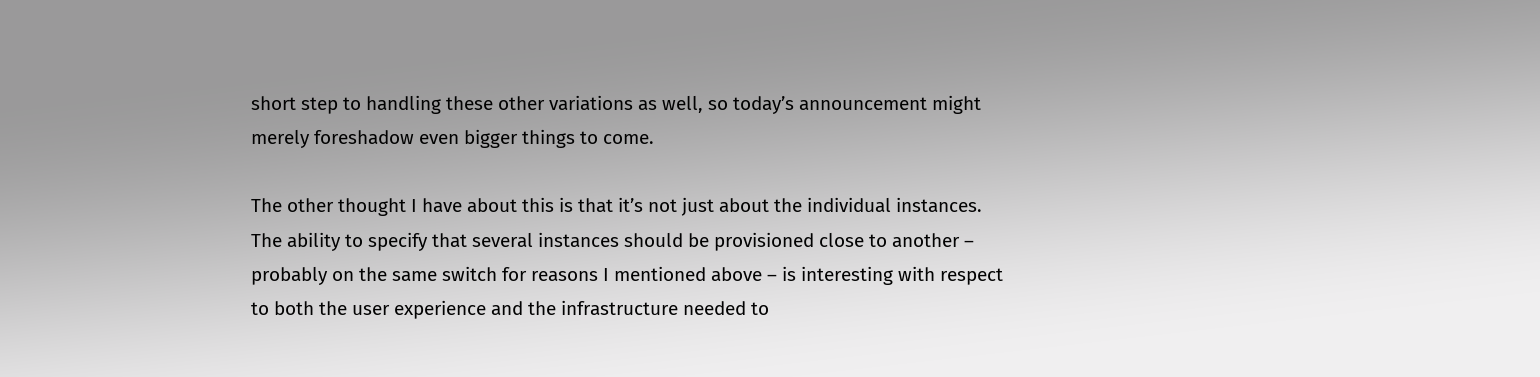short step to handling these other variations as well, so today’s announcement might merely foreshadow even bigger things to come.

The other thought I have about this is that it’s not just about the individual instances. The ability to specify that several instances should be provisioned close to another – probably on the same switch for reasons I mentioned above – is interesting with respect to both the user experience and the infrastructure needed to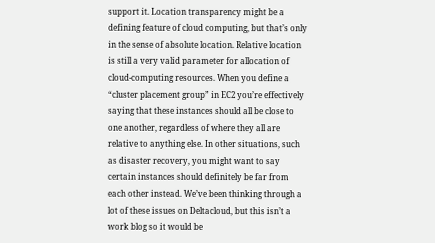support it. Location transparency might be a defining feature of cloud computing, but that’s only in the sense of absolute location. Relative location is still a very valid parameter for allocation of cloud-computing resources. When you define a “cluster placement group” in EC2 you’re effectively saying that these instances should all be close to one another, regardless of where they all are relative to anything else. In other situations, such as disaster recovery, you might want to say certain instances should definitely be far from each other instead. We’ve been thinking through a lot of these issues on Deltacloud, but this isn’t a work blog so it would be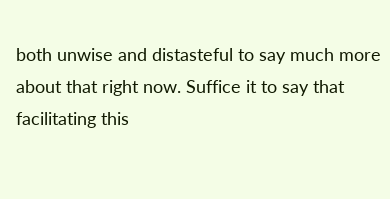both unwise and distasteful to say much more about that right now. Suffice it to say that facilitating this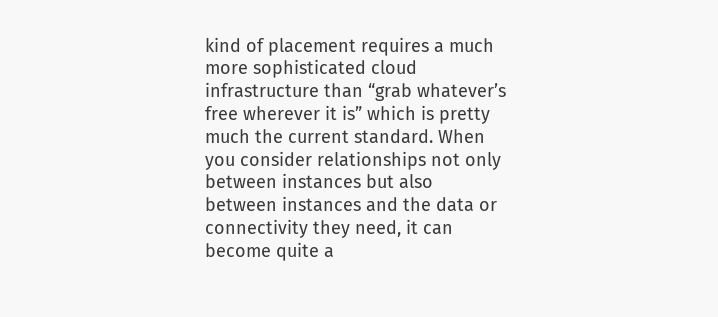kind of placement requires a much more sophisticated cloud infrastructure than “grab whatever’s free wherever it is” which is pretty much the current standard. When you consider relationships not only between instances but also between instances and the data or connectivity they need, it can become quite a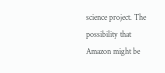science project. The possibility that Amazon might be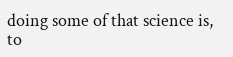doing some of that science is, to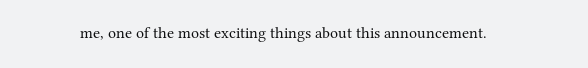me, one of the most exciting things about this announcement.